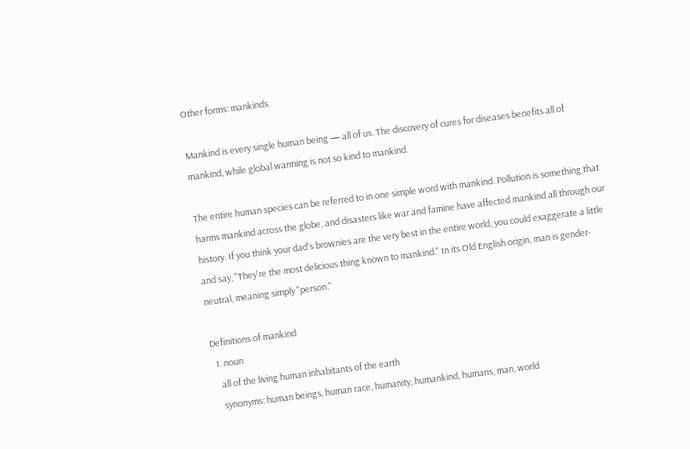Other forms: mankinds

Mankind is every single human being — all of us. The discovery of cures for diseases benefits all of mankind, while global warming is not so kind to mankind.

The entire human species can be referred to in one simple word with mankind. Pollution is something that harms mankind across the globe, and disasters like war and famine have affected mankind all through our history. If you think your dad's brownies are the very best in the entire world, you could exaggerate a little and say, "They're the most delicious thing known to mankind." In its Old English origin, man is gender-neutral, meaning simply "person."

Definitions of mankind
  1. noun
    all of the living human inhabitants of the earth
    synonyms: human beings, human race, humanity, humankind, humans, man, world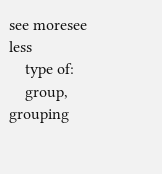see moresee less
    type of:
    group, grouping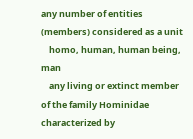any number of entities (members) considered as a unit
    homo, human, human being, man
    any living or extinct member of the family Hominidae characterized by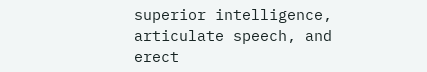superior intelligence, articulate speech, and erect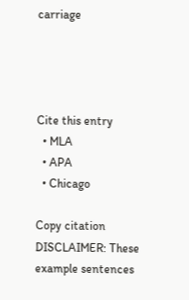carriage




Cite this entry
  • MLA
  • APA
  • Chicago

Copy citation
DISCLAIMER: These example sentences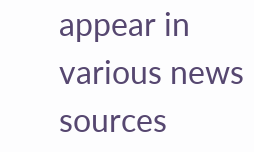appear in various news sources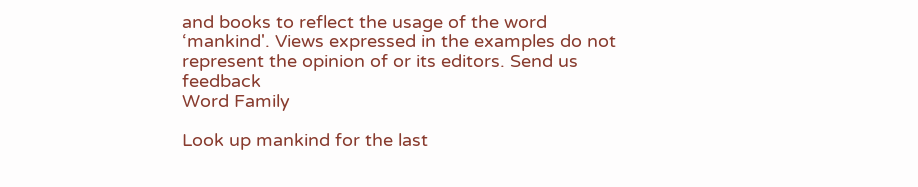and books to reflect the usage of the word ‘mankind'. Views expressed in the examples do not represent the opinion of or its editors. Send us feedback
Word Family

Look up mankind for the last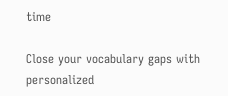time

Close your vocabulary gaps with personalized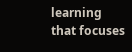learning that focuses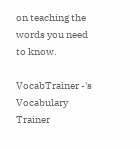on teaching the words you need to know.

VocabTrainer -'s Vocabulary Trainer